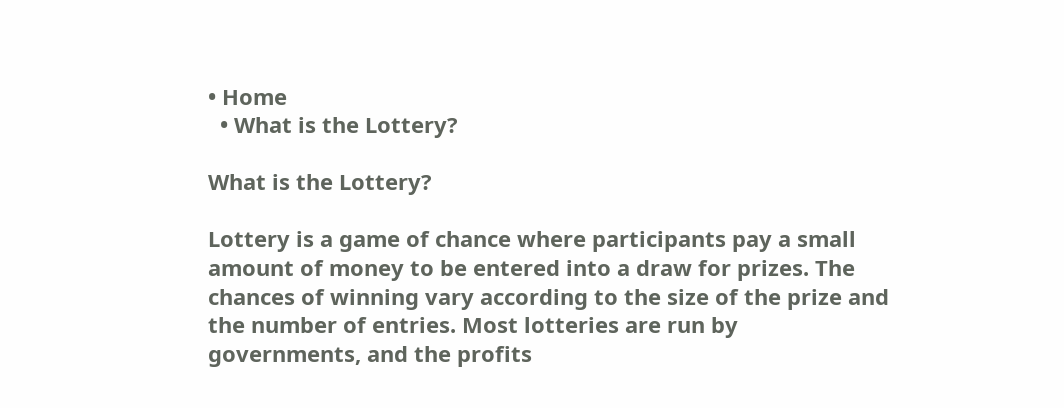• Home
  • What is the Lottery?

What is the Lottery?

Lottery is a game of chance where participants pay a small amount of money to be entered into a draw for prizes. The chances of winning vary according to the size of the prize and the number of entries. Most lotteries are run by governments, and the profits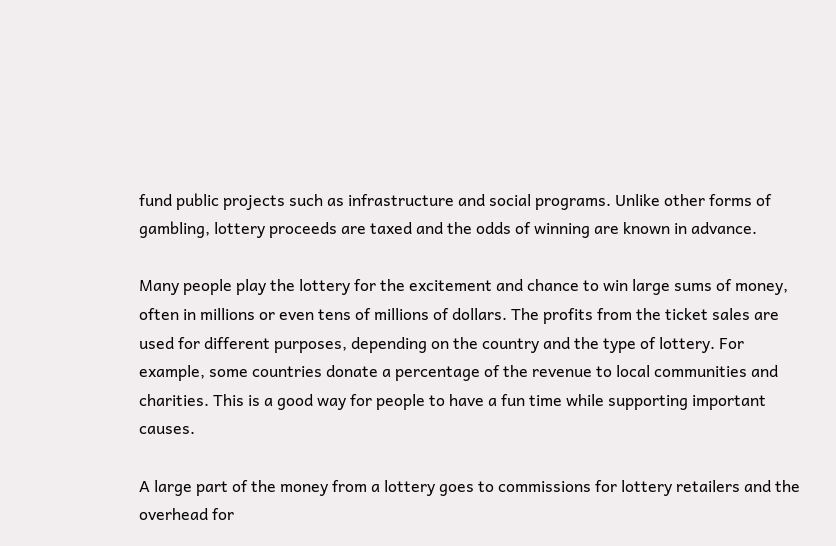fund public projects such as infrastructure and social programs. Unlike other forms of gambling, lottery proceeds are taxed and the odds of winning are known in advance.

Many people play the lottery for the excitement and chance to win large sums of money, often in millions or even tens of millions of dollars. The profits from the ticket sales are used for different purposes, depending on the country and the type of lottery. For example, some countries donate a percentage of the revenue to local communities and charities. This is a good way for people to have a fun time while supporting important causes.

A large part of the money from a lottery goes to commissions for lottery retailers and the overhead for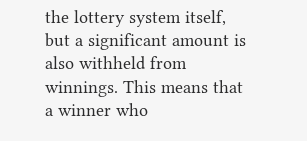the lottery system itself, but a significant amount is also withheld from winnings. This means that a winner who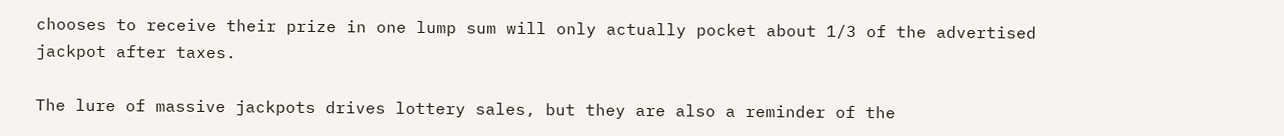chooses to receive their prize in one lump sum will only actually pocket about 1/3 of the advertised jackpot after taxes.

The lure of massive jackpots drives lottery sales, but they are also a reminder of the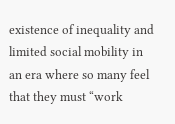existence of inequality and limited social mobility in an era where so many feel that they must “work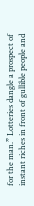for the man.” Lotteries dangle a prospect of instant riches in front of gullible people and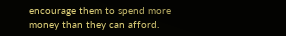encourage them to spend more money than they can afford.